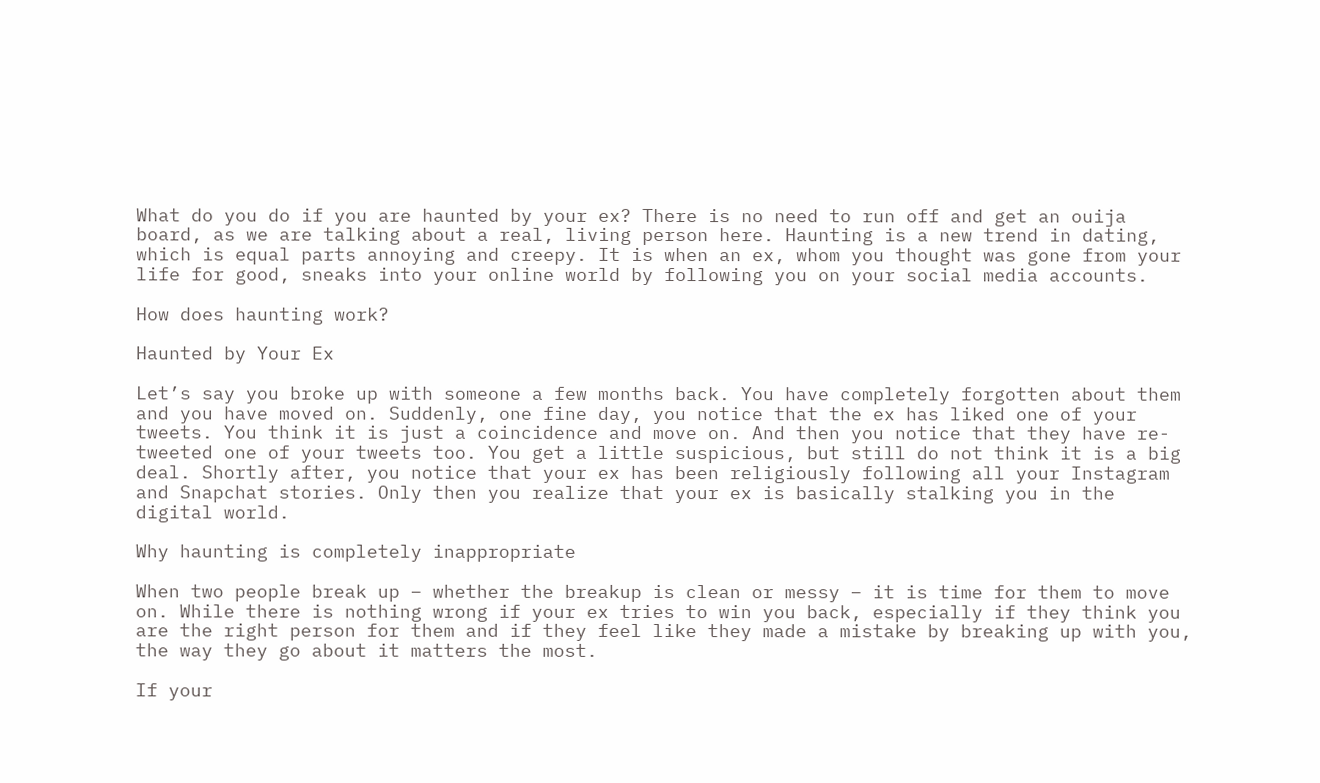What do you do if you are haunted by your ex? There is no need to run off and get an ouija board, as we are talking about a real, living person here. Haunting is a new trend in dating, which is equal parts annoying and creepy. It is when an ex, whom you thought was gone from your life for good, sneaks into your online world by following you on your social media accounts.

How does haunting work?

Haunted by Your Ex

Let’s say you broke up with someone a few months back. You have completely forgotten about them and you have moved on. Suddenly, one fine day, you notice that the ex has liked one of your tweets. You think it is just a coincidence and move on. And then you notice that they have re-tweeted one of your tweets too. You get a little suspicious, but still do not think it is a big deal. Shortly after, you notice that your ex has been religiously following all your Instagram and Snapchat stories. Only then you realize that your ex is basically stalking you in the digital world.

Why haunting is completely inappropriate

When two people break up – whether the breakup is clean or messy – it is time for them to move on. While there is nothing wrong if your ex tries to win you back, especially if they think you are the right person for them and if they feel like they made a mistake by breaking up with you, the way they go about it matters the most.

If your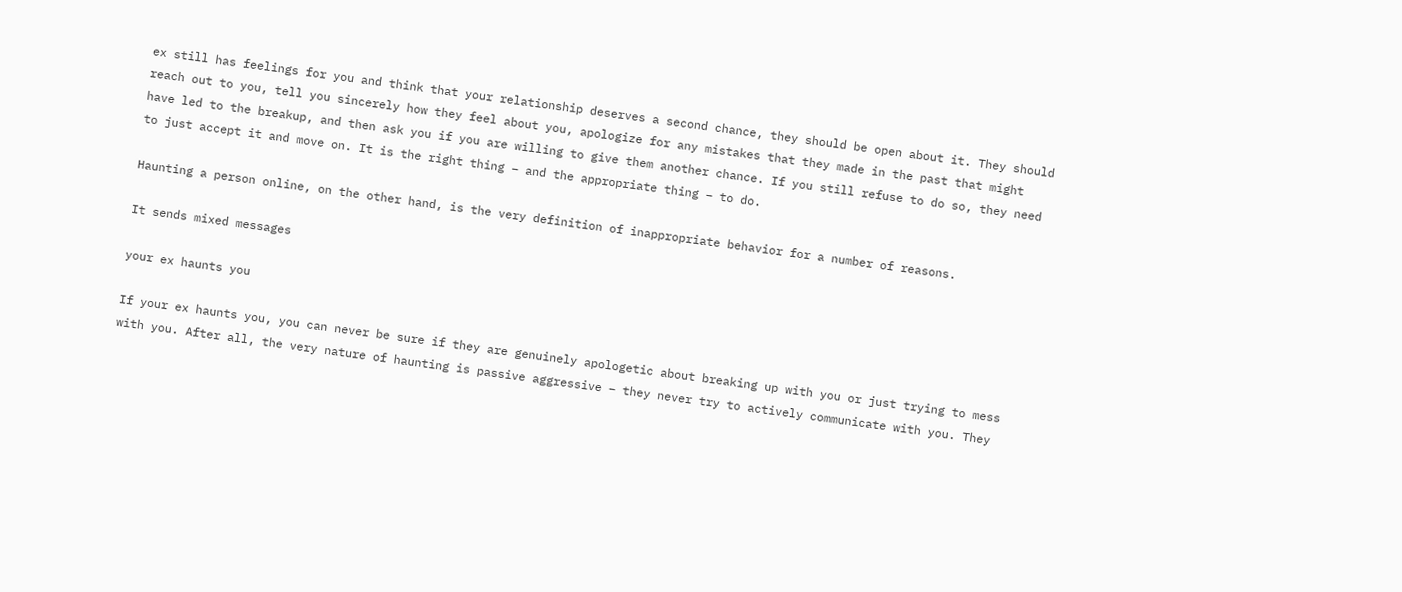ex still has feelings for you and think that your relationship deserves a second chance, they should be open about it. They should reach out to you, tell you sincerely how they feel about you, apologize for any mistakes that they made in the past that might have led to the breakup, and then ask you if you are willing to give them another chance. If you still refuse to do so, they need to just accept it and move on. It is the right thing – and the appropriate thing – to do.

Haunting a person online, on the other hand, is the very definition of inappropriate behavior for a number of reasons.

It sends mixed messages

your ex haunts you

If your ex haunts you, you can never be sure if they are genuinely apologetic about breaking up with you or just trying to mess with you. After all, the very nature of haunting is passive aggressive – they never try to actively communicate with you. They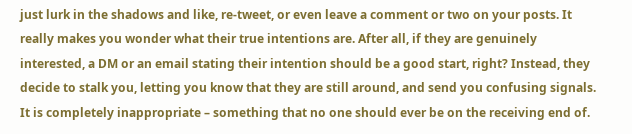just lurk in the shadows and like, re-tweet, or even leave a comment or two on your posts. It really makes you wonder what their true intentions are. After all, if they are genuinely interested, a DM or an email stating their intention should be a good start, right? Instead, they decide to stalk you, letting you know that they are still around, and send you confusing signals. It is completely inappropriate – something that no one should ever be on the receiving end of.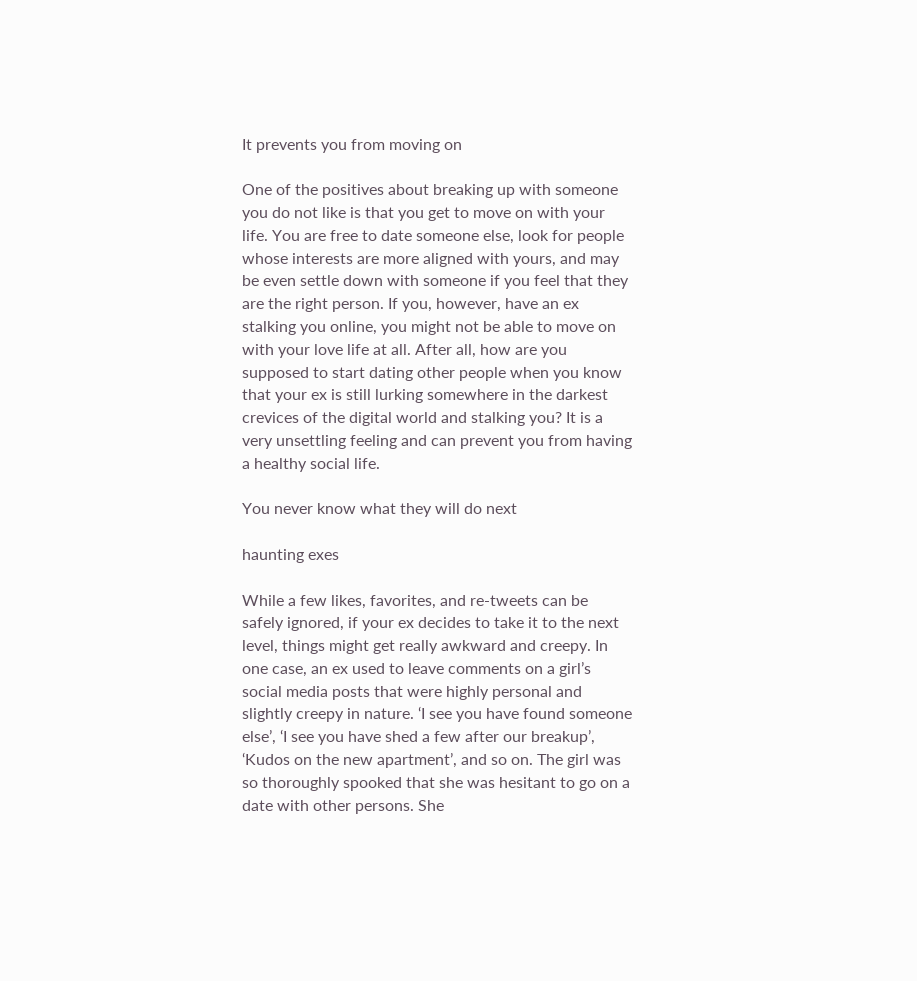It prevents you from moving on

One of the positives about breaking up with someone you do not like is that you get to move on with your life. You are free to date someone else, look for people whose interests are more aligned with yours, and may be even settle down with someone if you feel that they are the right person. If you, however, have an ex stalking you online, you might not be able to move on with your love life at all. After all, how are you supposed to start dating other people when you know that your ex is still lurking somewhere in the darkest crevices of the digital world and stalking you? It is a very unsettling feeling and can prevent you from having a healthy social life.

You never know what they will do next

haunting exes

While a few likes, favorites, and re-tweets can be safely ignored, if your ex decides to take it to the next level, things might get really awkward and creepy. In one case, an ex used to leave comments on a girl’s social media posts that were highly personal and slightly creepy in nature. ‘I see you have found someone else’, ‘I see you have shed a few after our breakup’, ‘Kudos on the new apartment’, and so on. The girl was so thoroughly spooked that she was hesitant to go on a date with other persons. She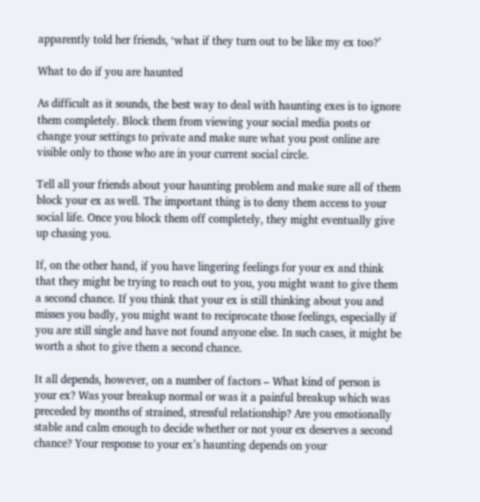apparently told her friends, ‘what if they turn out to be like my ex too?’

What to do if you are haunted

As difficult as it sounds, the best way to deal with haunting exes is to ignore them completely. Block them from viewing your social media posts or change your settings to private and make sure what you post online are visible only to those who are in your current social circle.

Tell all your friends about your haunting problem and make sure all of them block your ex as well. The important thing is to deny them access to your social life. Once you block them off completely, they might eventually give up chasing you.

If, on the other hand, if you have lingering feelings for your ex and think that they might be trying to reach out to you, you might want to give them a second chance. If you think that your ex is still thinking about you and misses you badly, you might want to reciprocate those feelings, especially if you are still single and have not found anyone else. In such cases, it might be worth a shot to give them a second chance.

It all depends, however, on a number of factors – What kind of person is your ex? Was your breakup normal or was it a painful breakup which was preceded by months of strained, stressful relationship? Are you emotionally stable and calm enough to decide whether or not your ex deserves a second chance? Your response to your ex’s haunting depends on your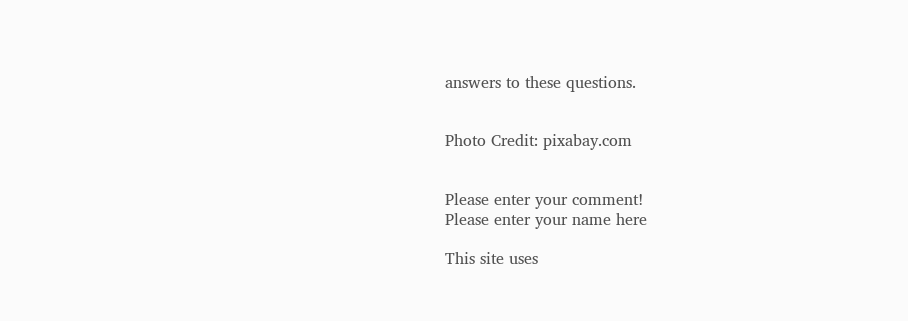answers to these questions.


Photo Credit: pixabay.com


Please enter your comment!
Please enter your name here

This site uses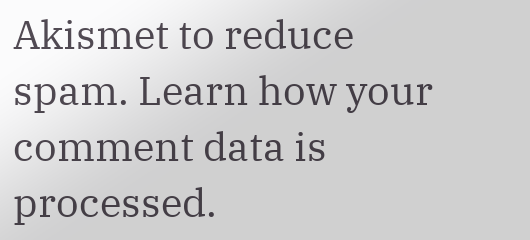Akismet to reduce spam. Learn how your comment data is processed.